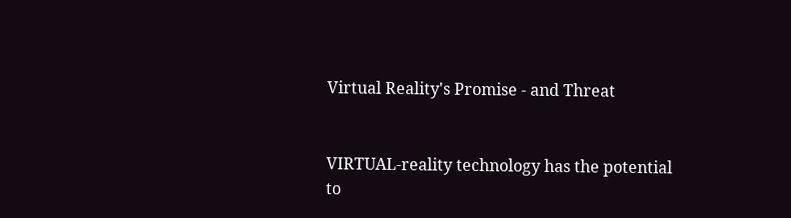Virtual Reality's Promise - and Threat


VIRTUAL-reality technology has the potential to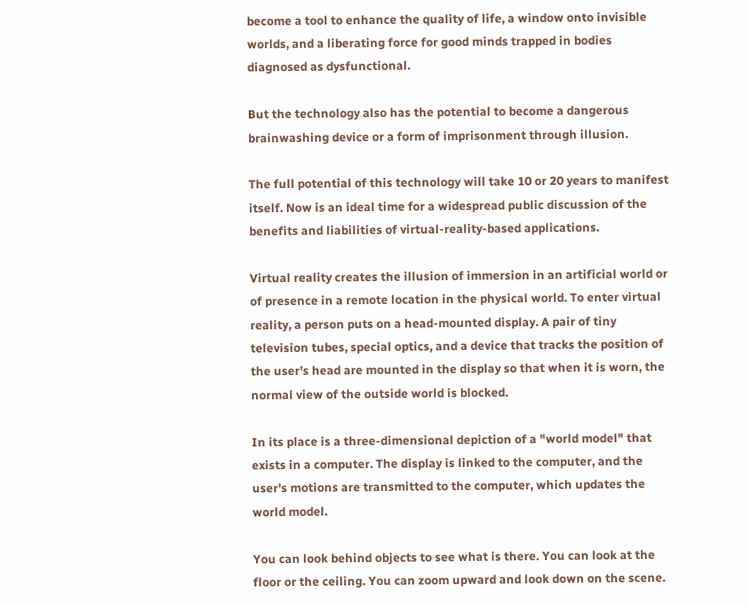become a tool to enhance the quality of life, a window onto invisible worlds, and a liberating force for good minds trapped in bodies diagnosed as dysfunctional.

But the technology also has the potential to become a dangerous brainwashing device or a form of imprisonment through illusion.

The full potential of this technology will take 10 or 20 years to manifest itself. Now is an ideal time for a widespread public discussion of the benefits and liabilities of virtual-reality-based applications.

Virtual reality creates the illusion of immersion in an artificial world or of presence in a remote location in the physical world. To enter virtual reality, a person puts on a head-mounted display. A pair of tiny television tubes, special optics, and a device that tracks the position of the user's head are mounted in the display so that when it is worn, the normal view of the outside world is blocked.

In its place is a three-dimensional depiction of a "world model" that exists in a computer. The display is linked to the computer, and the user's motions are transmitted to the computer, which updates the world model.

You can look behind objects to see what is there. You can look at the floor or the ceiling. You can zoom upward and look down on the scene.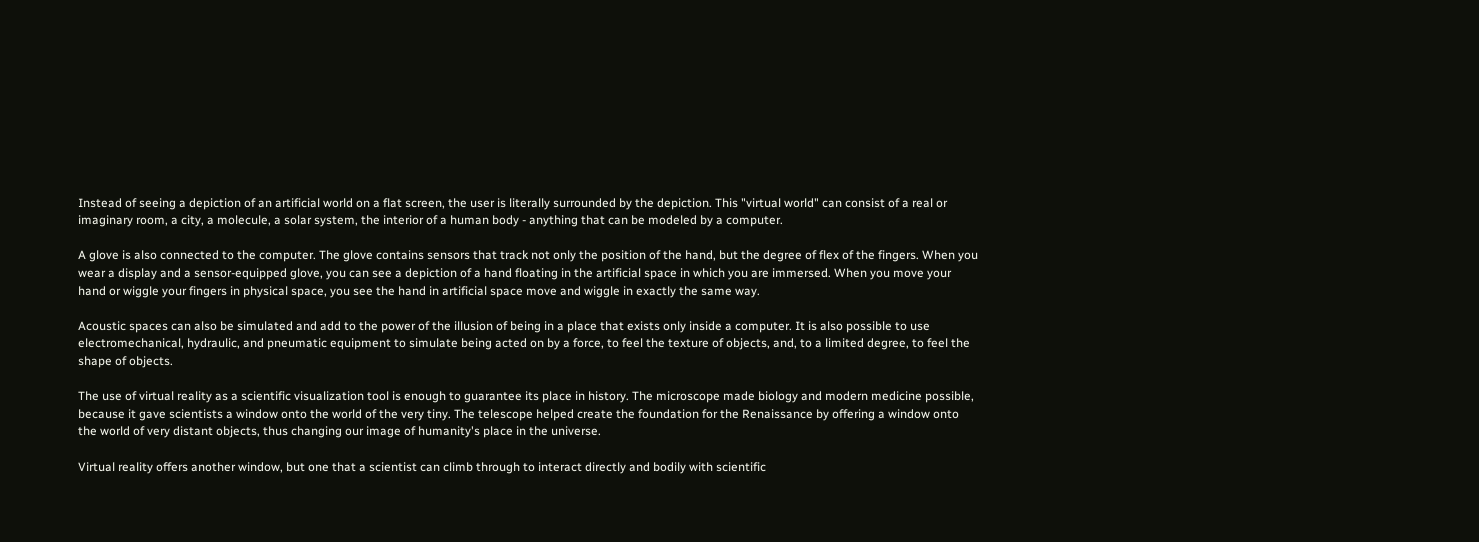Instead of seeing a depiction of an artificial world on a flat screen, the user is literally surrounded by the depiction. This "virtual world" can consist of a real or imaginary room, a city, a molecule, a solar system, the interior of a human body - anything that can be modeled by a computer.

A glove is also connected to the computer. The glove contains sensors that track not only the position of the hand, but the degree of flex of the fingers. When you wear a display and a sensor-equipped glove, you can see a depiction of a hand floating in the artificial space in which you are immersed. When you move your hand or wiggle your fingers in physical space, you see the hand in artificial space move and wiggle in exactly the same way.

Acoustic spaces can also be simulated and add to the power of the illusion of being in a place that exists only inside a computer. It is also possible to use electromechanical, hydraulic, and pneumatic equipment to simulate being acted on by a force, to feel the texture of objects, and, to a limited degree, to feel the shape of objects.

The use of virtual reality as a scientific visualization tool is enough to guarantee its place in history. The microscope made biology and modern medicine possible, because it gave scientists a window onto the world of the very tiny. The telescope helped create the foundation for the Renaissance by offering a window onto the world of very distant objects, thus changing our image of humanity's place in the universe.

Virtual reality offers another window, but one that a scientist can climb through to interact directly and bodily with scientific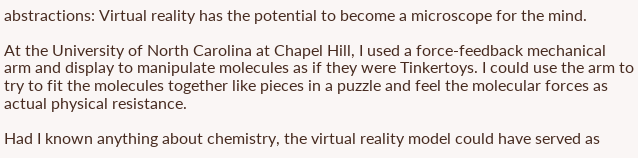abstractions: Virtual reality has the potential to become a microscope for the mind.

At the University of North Carolina at Chapel Hill, I used a force-feedback mechanical arm and display to manipulate molecules as if they were Tinkertoys. I could use the arm to try to fit the molecules together like pieces in a puzzle and feel the molecular forces as actual physical resistance.

Had I known anything about chemistry, the virtual reality model could have served as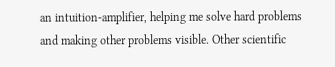an intuition-amplifier, helping me solve hard problems and making other problems visible. Other scientific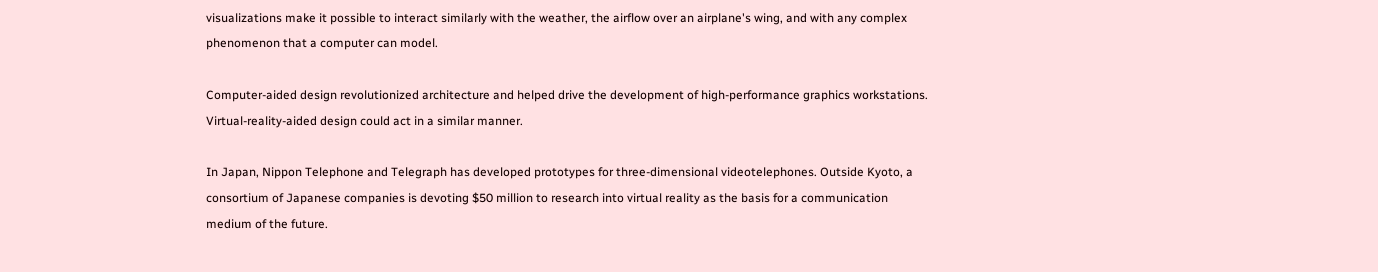visualizations make it possible to interact similarly with the weather, the airflow over an airplane's wing, and with any complex phenomenon that a computer can model.

Computer-aided design revolutionized architecture and helped drive the development of high-performance graphics workstations. Virtual-reality-aided design could act in a similar manner.

In Japan, Nippon Telephone and Telegraph has developed prototypes for three-dimensional videotelephones. Outside Kyoto, a consortium of Japanese companies is devoting $50 million to research into virtual reality as the basis for a communication medium of the future.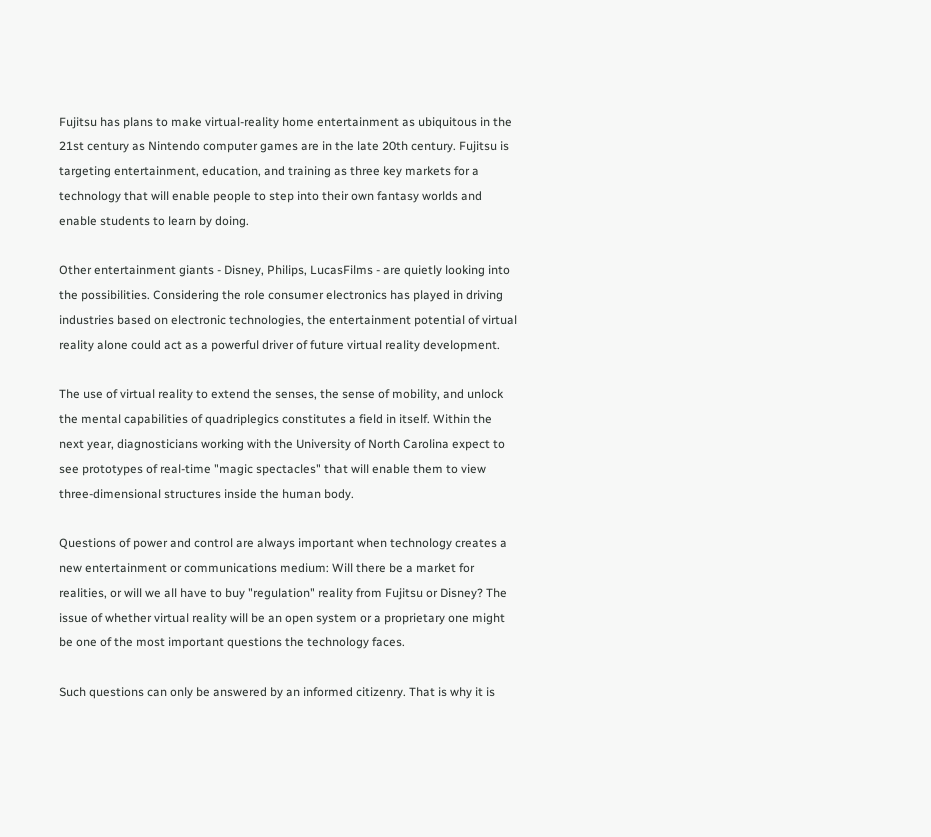Fujitsu has plans to make virtual-reality home entertainment as ubiquitous in the 21st century as Nintendo computer games are in the late 20th century. Fujitsu is targeting entertainment, education, and training as three key markets for a technology that will enable people to step into their own fantasy worlds and enable students to learn by doing.

Other entertainment giants - Disney, Philips, LucasFilms - are quietly looking into the possibilities. Considering the role consumer electronics has played in driving industries based on electronic technologies, the entertainment potential of virtual reality alone could act as a powerful driver of future virtual reality development.

The use of virtual reality to extend the senses, the sense of mobility, and unlock the mental capabilities of quadriplegics constitutes a field in itself. Within the next year, diagnosticians working with the University of North Carolina expect to see prototypes of real-time "magic spectacles" that will enable them to view three-dimensional structures inside the human body.

Questions of power and control are always important when technology creates a new entertainment or communications medium: Will there be a market for realities, or will we all have to buy "regulation" reality from Fujitsu or Disney? The issue of whether virtual reality will be an open system or a proprietary one might be one of the most important questions the technology faces.

Such questions can only be answered by an informed citizenry. That is why it is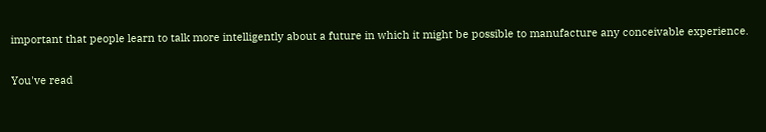important that people learn to talk more intelligently about a future in which it might be possible to manufacture any conceivable experience.

You've read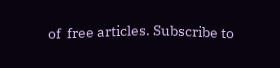of  free articles. Subscribe to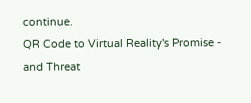continue.
QR Code to Virtual Reality's Promise - and Threat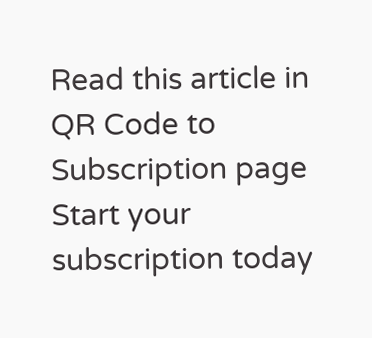Read this article in
QR Code to Subscription page
Start your subscription today